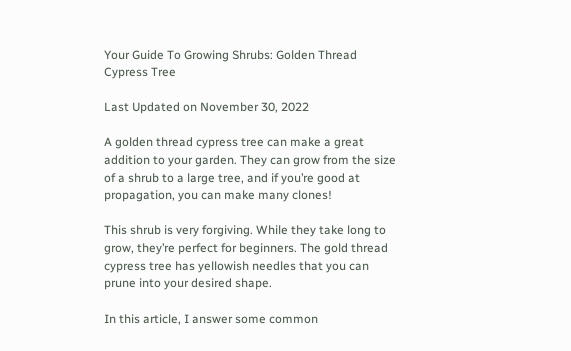Your Guide To Growing Shrubs: Golden Thread Cypress Tree

Last Updated on November 30, 2022

A golden thread cypress tree can make a great addition to your garden. They can grow from the size of a shrub to a large tree, and if you’re good at propagation, you can make many clones!

This shrub is very forgiving. While they take long to grow, they’re perfect for beginners. The gold thread cypress tree has yellowish needles that you can prune into your desired shape.

In this article, I answer some common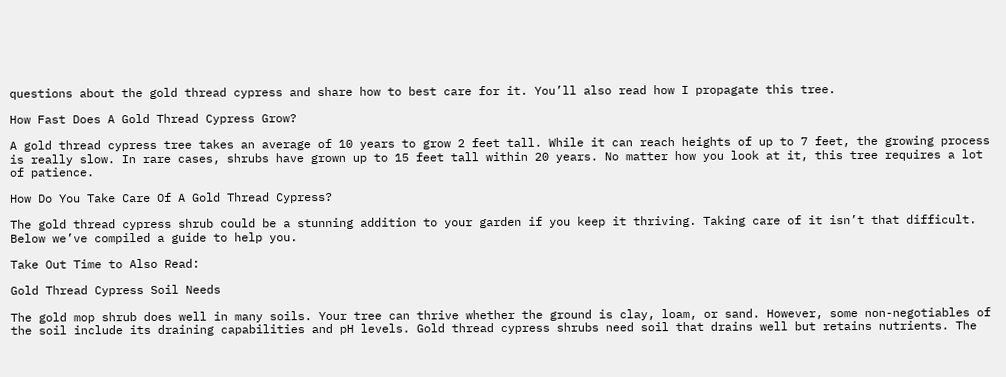questions about the gold thread cypress and share how to best care for it. You’ll also read how I propagate this tree.

How Fast Does A Gold Thread Cypress Grow?

A gold thread cypress tree takes an average of 10 years to grow 2 feet tall. While it can reach heights of up to 7 feet, the growing process is really slow. In rare cases, shrubs have grown up to 15 feet tall within 20 years. No matter how you look at it, this tree requires a lot of patience.

How Do You Take Care Of A Gold Thread Cypress?

The gold thread cypress shrub could be a stunning addition to your garden if you keep it thriving. Taking care of it isn’t that difficult. Below we’ve compiled a guide to help you.

Take Out Time to Also Read:

Gold Thread Cypress Soil Needs

The gold mop shrub does well in many soils. Your tree can thrive whether the ground is clay, loam, or sand. However, some non-negotiables of the soil include its draining capabilities and pH levels. Gold thread cypress shrubs need soil that drains well but retains nutrients. The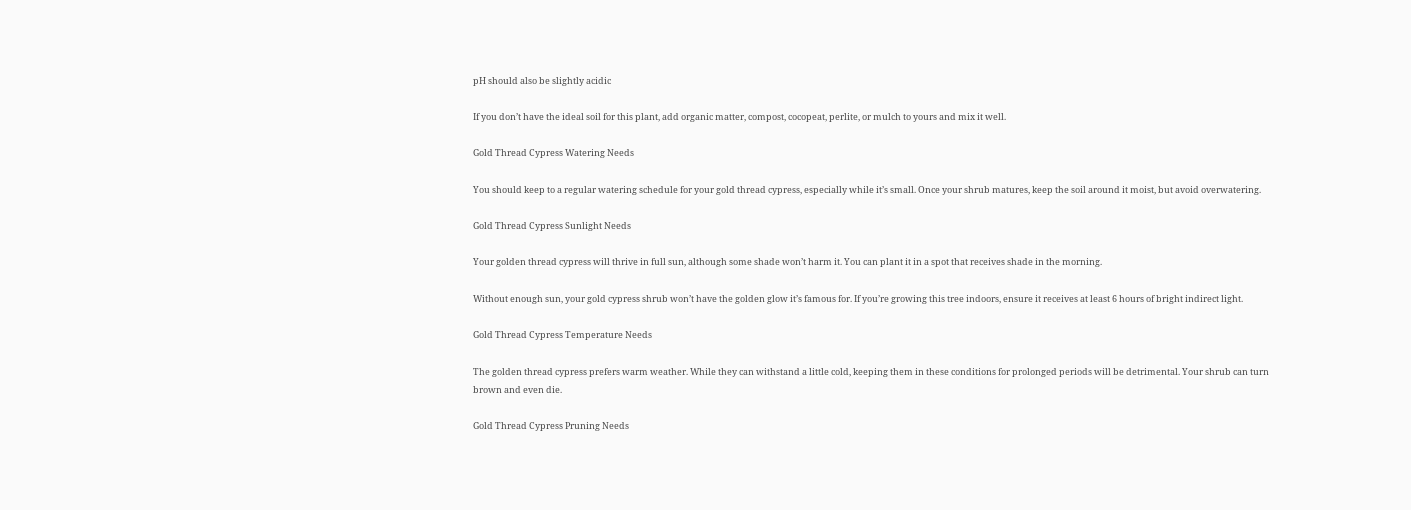pH should also be slightly acidic

If you don’t have the ideal soil for this plant, add organic matter, compost, cocopeat, perlite, or mulch to yours and mix it well.

Gold Thread Cypress Watering Needs

You should keep to a regular watering schedule for your gold thread cypress, especially while it’s small. Once your shrub matures, keep the soil around it moist, but avoid overwatering.

Gold Thread Cypress Sunlight Needs

Your golden thread cypress will thrive in full sun, although some shade won’t harm it. You can plant it in a spot that receives shade in the morning.

Without enough sun, your gold cypress shrub won’t have the golden glow it’s famous for. If you’re growing this tree indoors, ensure it receives at least 6 hours of bright indirect light.

Gold Thread Cypress Temperature Needs

The golden thread cypress prefers warm weather. While they can withstand a little cold, keeping them in these conditions for prolonged periods will be detrimental. Your shrub can turn brown and even die.

Gold Thread Cypress Pruning Needs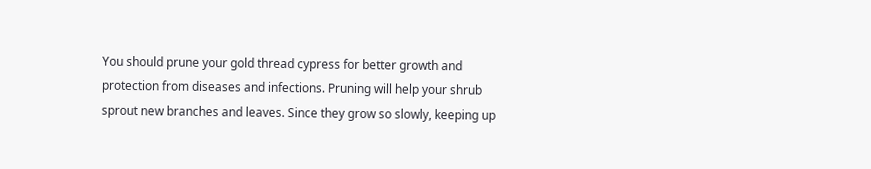You should prune your gold thread cypress for better growth and protection from diseases and infections. Pruning will help your shrub sprout new branches and leaves. Since they grow so slowly, keeping up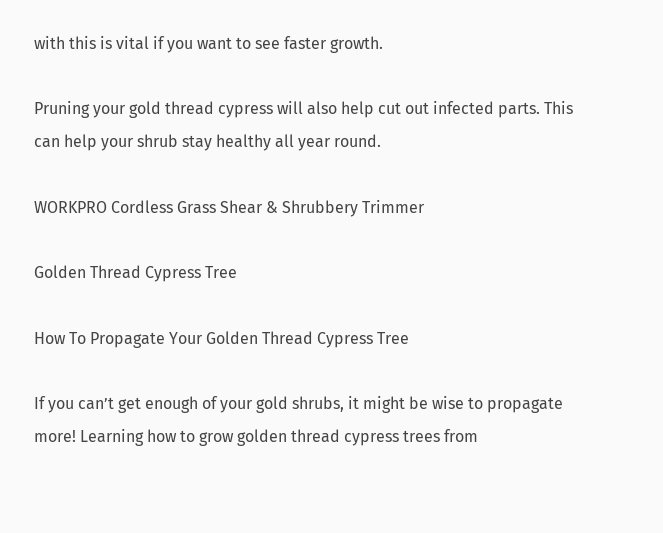with this is vital if you want to see faster growth.

Pruning your gold thread cypress will also help cut out infected parts. This can help your shrub stay healthy all year round.

WORKPRO Cordless Grass Shear & Shrubbery Trimmer

Golden Thread Cypress Tree

How To Propagate Your Golden Thread Cypress Tree

If you can’t get enough of your gold shrubs, it might be wise to propagate more! Learning how to grow golden thread cypress trees from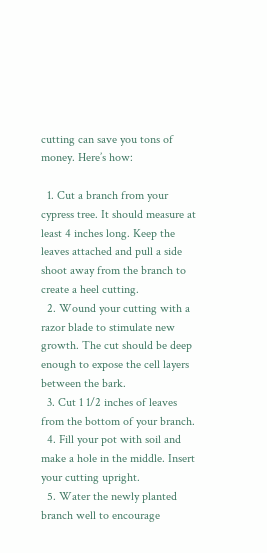cutting can save you tons of money. Here’s how:

  1. Cut a branch from your cypress tree. It should measure at least 4 inches long. Keep the leaves attached and pull a side shoot away from the branch to create a heel cutting.
  2. Wound your cutting with a razor blade to stimulate new growth. The cut should be deep enough to expose the cell layers between the bark.
  3. Cut 1 1/2 inches of leaves from the bottom of your branch.
  4. Fill your pot with soil and make a hole in the middle. Insert your cutting upright.
  5. Water the newly planted branch well to encourage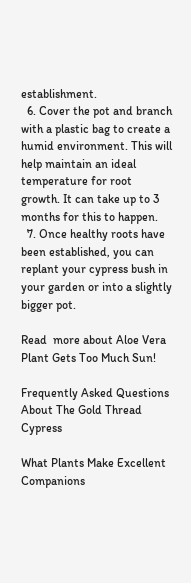establishment.
  6. Cover the pot and branch with a plastic bag to create a humid environment. This will help maintain an ideal temperature for root growth. It can take up to 3 months for this to happen.
  7. Once healthy roots have been established, you can replant your cypress bush in your garden or into a slightly bigger pot.

Read  more about Aloe Vera Plant Gets Too Much Sun!

Frequently Asked Questions About The Gold Thread Cypress

What Plants Make Excellent Companions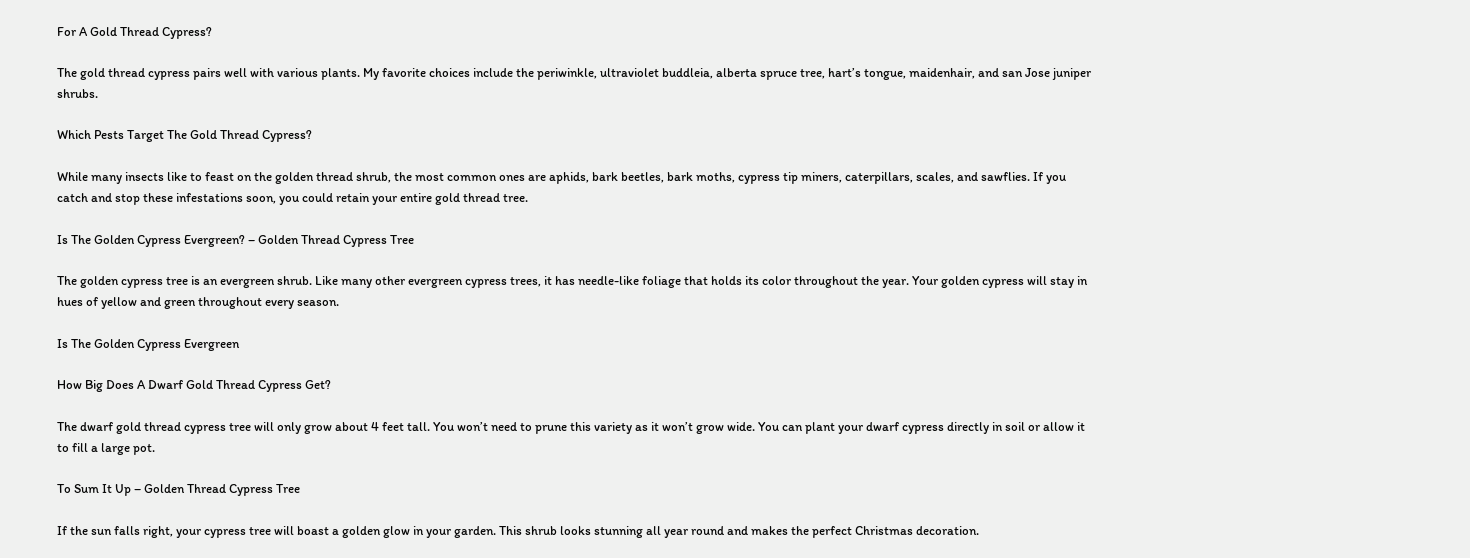For A Gold Thread Cypress?

The gold thread cypress pairs well with various plants. My favorite choices include the periwinkle, ultraviolet buddleia, alberta spruce tree, hart’s tongue, maidenhair, and san Jose juniper shrubs.

Which Pests Target The Gold Thread Cypress?

While many insects like to feast on the golden thread shrub, the most common ones are aphids, bark beetles, bark moths, cypress tip miners, caterpillars, scales, and sawflies. If you catch and stop these infestations soon, you could retain your entire gold thread tree.

Is The Golden Cypress Evergreen? – Golden Thread Cypress Tree

The golden cypress tree is an evergreen shrub. Like many other evergreen cypress trees, it has needle-like foliage that holds its color throughout the year. Your golden cypress will stay in hues of yellow and green throughout every season.

Is The Golden Cypress Evergreen

How Big Does A Dwarf Gold Thread Cypress Get?

The dwarf gold thread cypress tree will only grow about 4 feet tall. You won’t need to prune this variety as it won’t grow wide. You can plant your dwarf cypress directly in soil or allow it to fill a large pot.

To Sum It Up – Golden Thread Cypress Tree

If the sun falls right, your cypress tree will boast a golden glow in your garden. This shrub looks stunning all year round and makes the perfect Christmas decoration.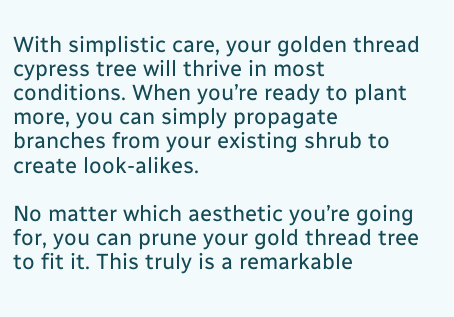With simplistic care, your golden thread cypress tree will thrive in most conditions. When you’re ready to plant more, you can simply propagate branches from your existing shrub to create look-alikes.

No matter which aesthetic you’re going for, you can prune your gold thread tree to fit it. This truly is a remarkable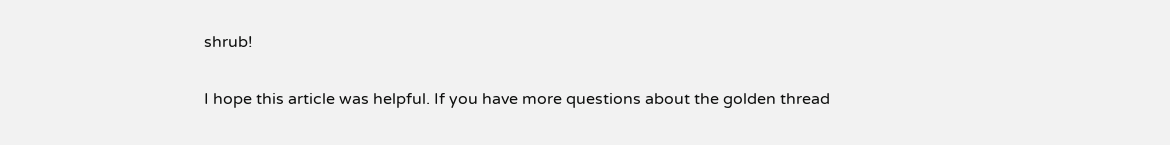shrub!

I hope this article was helpful. If you have more questions about the golden thread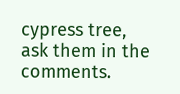cypress tree, ask them in the comments.